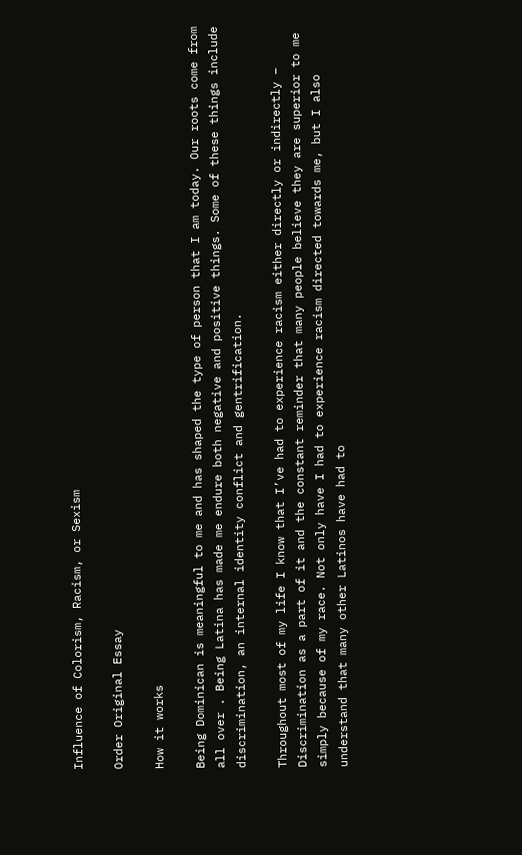Influence of Colorism, Racism, or Sexism

Order Original Essay

How it works

Being Dominican is meaningful to me and has shaped the type of person that I am today. Our roots come from all over . Being Latina has made me endure both negative and positive things. Some of these things include discrimination, an internal identity conflict and gentrification.

Throughout most of my life I know that I’ve had to experience racism either directly or indirectly – Discrimination as a part of it and the constant reminder that many people believe they are superior to me simply because of my race. Not only have I had to experience racism directed towards me, but I also understand that many other Latinos have had to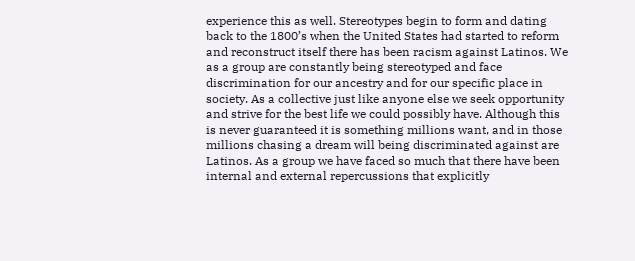experience this as well. Stereotypes begin to form and dating back to the 1800’s when the United States had started to reform and reconstruct itself there has been racism against Latinos. We as a group are constantly being stereotyped and face discrimination for our ancestry and for our specific place in society. As a collective just like anyone else we seek opportunity and strive for the best life we could possibly have. Although this is never guaranteed it is something millions want, and in those millions chasing a dream will being discriminated against are Latinos. As a group we have faced so much that there have been internal and external repercussions that explicitly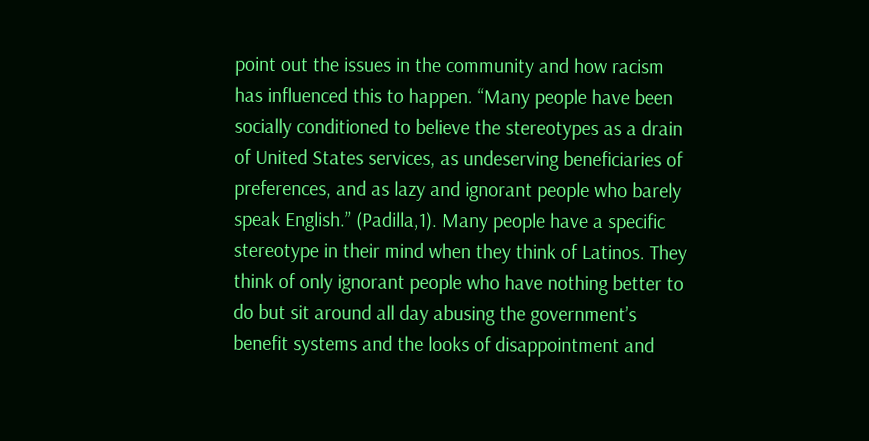point out the issues in the community and how racism has influenced this to happen. “Many people have been socially conditioned to believe the stereotypes as a drain of United States services, as undeserving beneficiaries of preferences, and as lazy and ignorant people who barely speak English.” (Padilla,1). Many people have a specific stereotype in their mind when they think of Latinos. They think of only ignorant people who have nothing better to do but sit around all day abusing the government’s benefit systems and the looks of disappointment and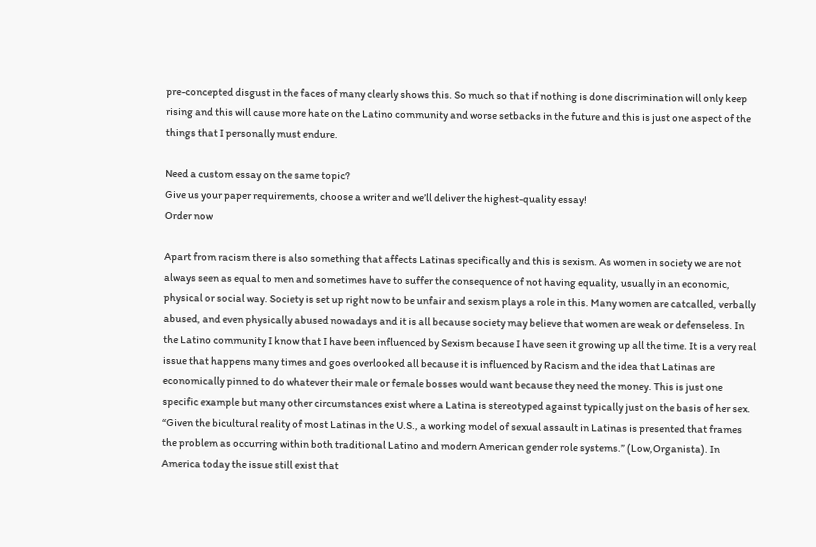pre-concepted disgust in the faces of many clearly shows this. So much so that if nothing is done discrimination will only keep rising and this will cause more hate on the Latino community and worse setbacks in the future and this is just one aspect of the things that I personally must endure.

Need a custom essay on the same topic?
Give us your paper requirements, choose a writer and we’ll deliver the highest-quality essay!
Order now

Apart from racism there is also something that affects Latinas specifically and this is sexism. As women in society we are not always seen as equal to men and sometimes have to suffer the consequence of not having equality, usually in an economic, physical or social way. Society is set up right now to be unfair and sexism plays a role in this. Many women are catcalled, verbally abused, and even physically abused nowadays and it is all because society may believe that women are weak or defenseless. In the Latino community I know that I have been influenced by Sexism because I have seen it growing up all the time. It is a very real issue that happens many times and goes overlooked all because it is influenced by Racism and the idea that Latinas are economically pinned to do whatever their male or female bosses would want because they need the money. This is just one specific example but many other circumstances exist where a Latina is stereotyped against typically just on the basis of her sex. “Given the bicultural reality of most Latinas in the U.S., a working model of sexual assault in Latinas is presented that frames the problem as occurring within both traditional Latino and modern American gender role systems.” (Low,Organista). In America today the issue still exist that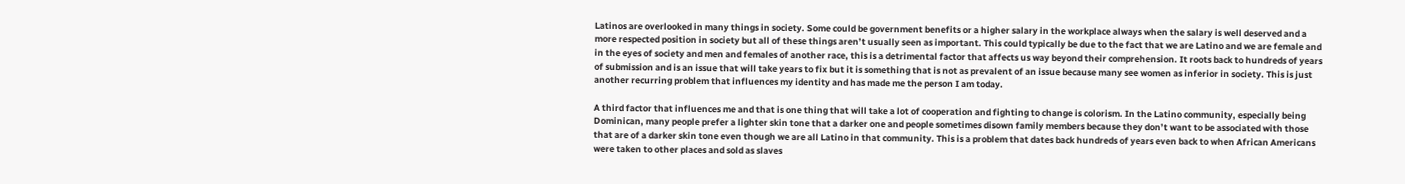Latinos are overlooked in many things in society. Some could be government benefits or a higher salary in the workplace always when the salary is well deserved and a more respected position in society but all of these things aren’t usually seen as important. This could typically be due to the fact that we are Latino and we are female and in the eyes of society and men and females of another race, this is a detrimental factor that affects us way beyond their comprehension. It roots back to hundreds of years of submission and is an issue that will take years to fix but it is something that is not as prevalent of an issue because many see women as inferior in society. This is just another recurring problem that influences my identity and has made me the person I am today.

A third factor that influences me and that is one thing that will take a lot of cooperation and fighting to change is colorism. In the Latino community, especially being Dominican, many people prefer a lighter skin tone that a darker one and people sometimes disown family members because they don’t want to be associated with those that are of a darker skin tone even though we are all Latino in that community. This is a problem that dates back hundreds of years even back to when African Americans were taken to other places and sold as slaves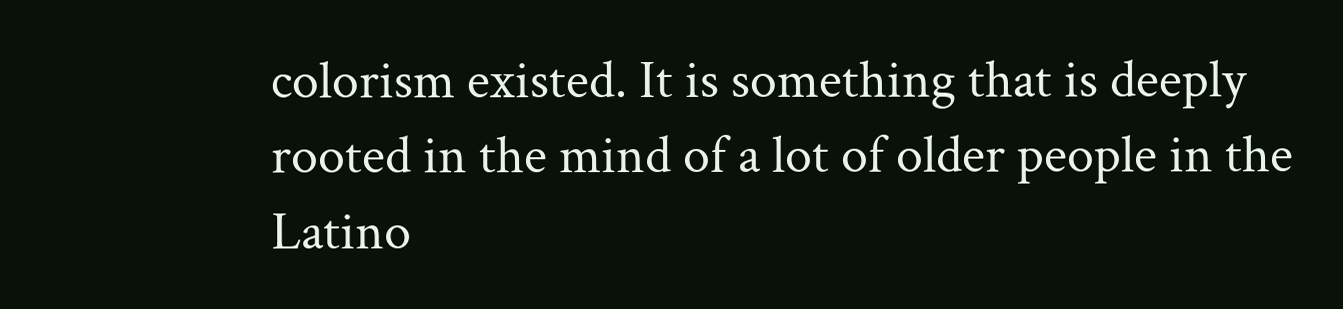colorism existed. It is something that is deeply rooted in the mind of a lot of older people in the Latino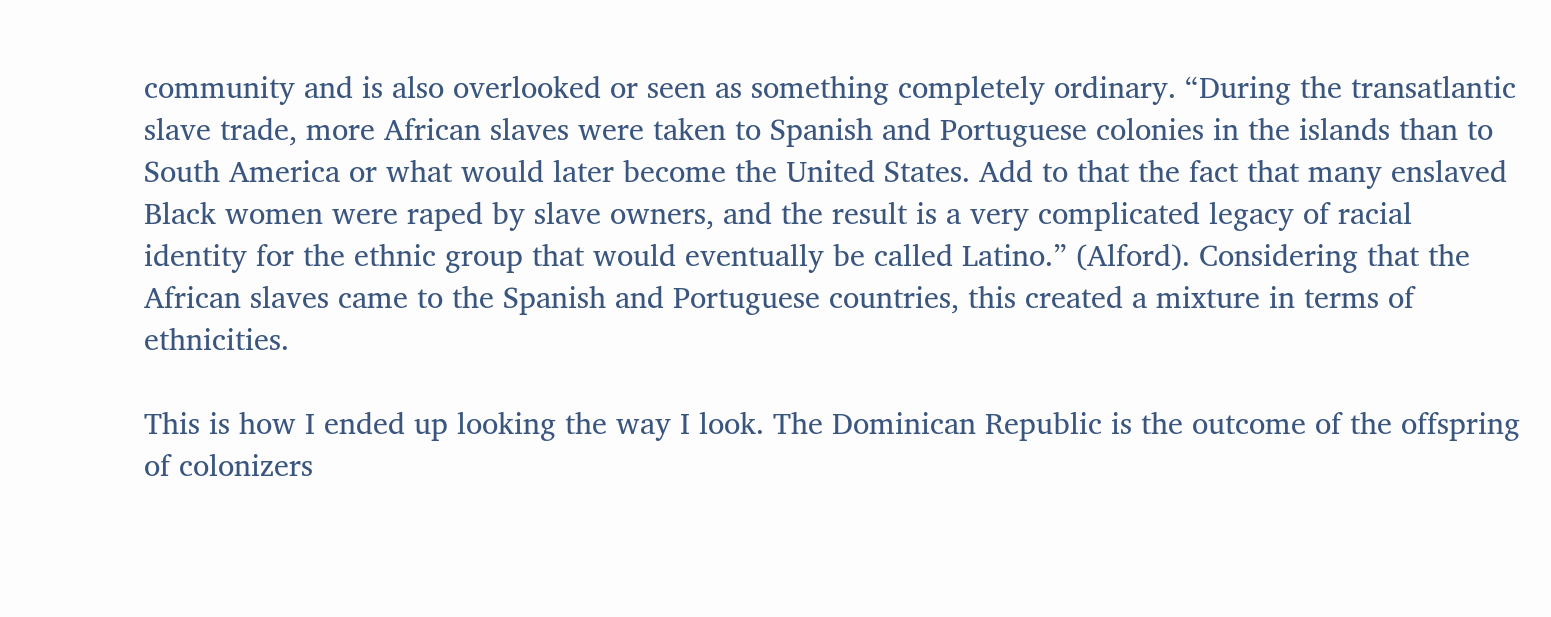community and is also overlooked or seen as something completely ordinary. “During the transatlantic slave trade, more African slaves were taken to Spanish and Portuguese colonies in the islands than to South America or what would later become the United States. Add to that the fact that many enslaved Black women were raped by slave owners, and the result is a very complicated legacy of racial identity for the ethnic group that would eventually be called Latino.” (Alford). Considering that the African slaves came to the Spanish and Portuguese countries, this created a mixture in terms of ethnicities.

This is how I ended up looking the way I look. The Dominican Republic is the outcome of the offspring of colonizers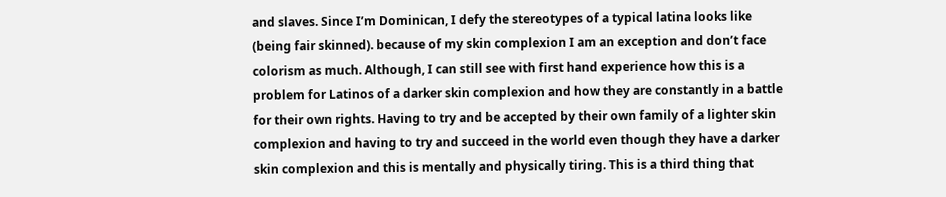and slaves. Since I’m Dominican, I defy the stereotypes of a typical latina looks like (being fair skinned). because of my skin complexion I am an exception and don’t face colorism as much. Although, I can still see with first hand experience how this is a problem for Latinos of a darker skin complexion and how they are constantly in a battle for their own rights. Having to try and be accepted by their own family of a lighter skin complexion and having to try and succeed in the world even though they have a darker skin complexion and this is mentally and physically tiring. This is a third thing that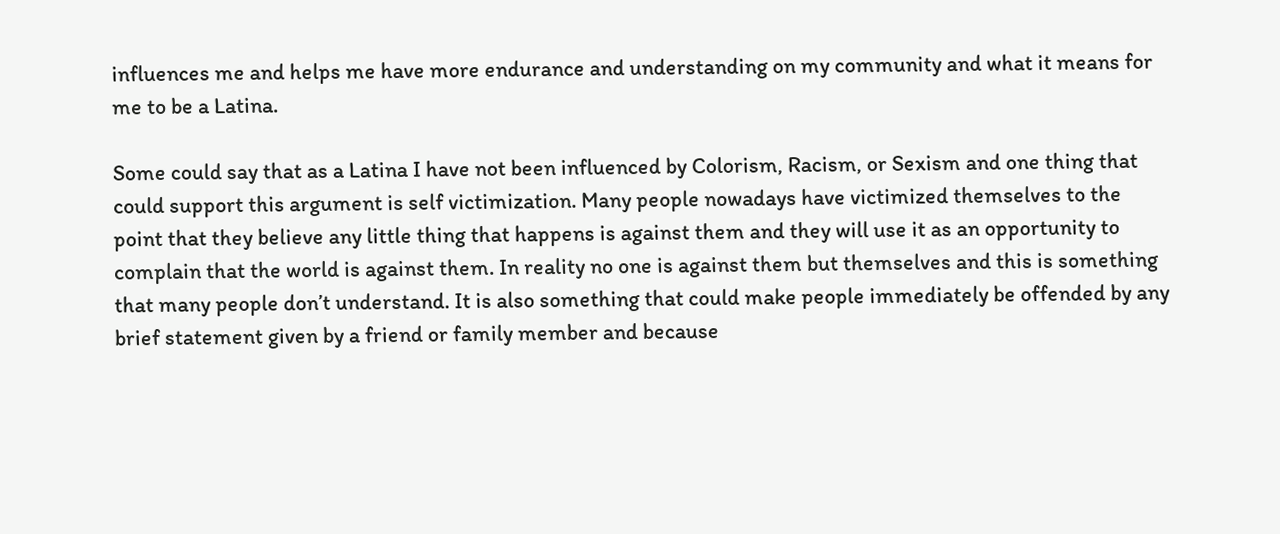influences me and helps me have more endurance and understanding on my community and what it means for me to be a Latina.

Some could say that as a Latina I have not been influenced by Colorism, Racism, or Sexism and one thing that could support this argument is self victimization. Many people nowadays have victimized themselves to the point that they believe any little thing that happens is against them and they will use it as an opportunity to complain that the world is against them. In reality no one is against them but themselves and this is something that many people don’t understand. It is also something that could make people immediately be offended by any brief statement given by a friend or family member and because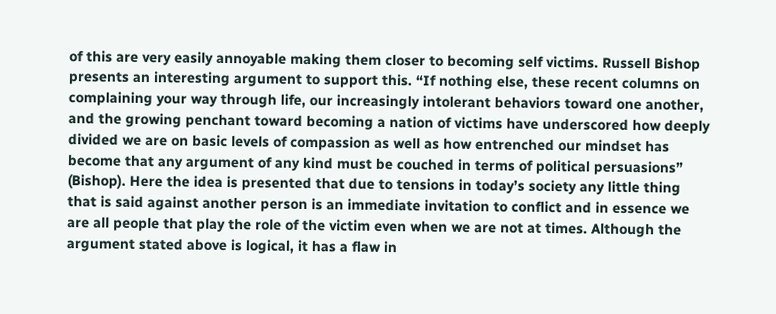of this are very easily annoyable making them closer to becoming self victims. Russell Bishop presents an interesting argument to support this. “If nothing else, these recent columns on complaining your way through life, our increasingly intolerant behaviors toward one another, and the growing penchant toward becoming a nation of victims have underscored how deeply divided we are on basic levels of compassion as well as how entrenched our mindset has become that any argument of any kind must be couched in terms of political persuasions” (Bishop). Here the idea is presented that due to tensions in today’s society any little thing that is said against another person is an immediate invitation to conflict and in essence we are all people that play the role of the victim even when we are not at times. Although the argument stated above is logical, it has a flaw in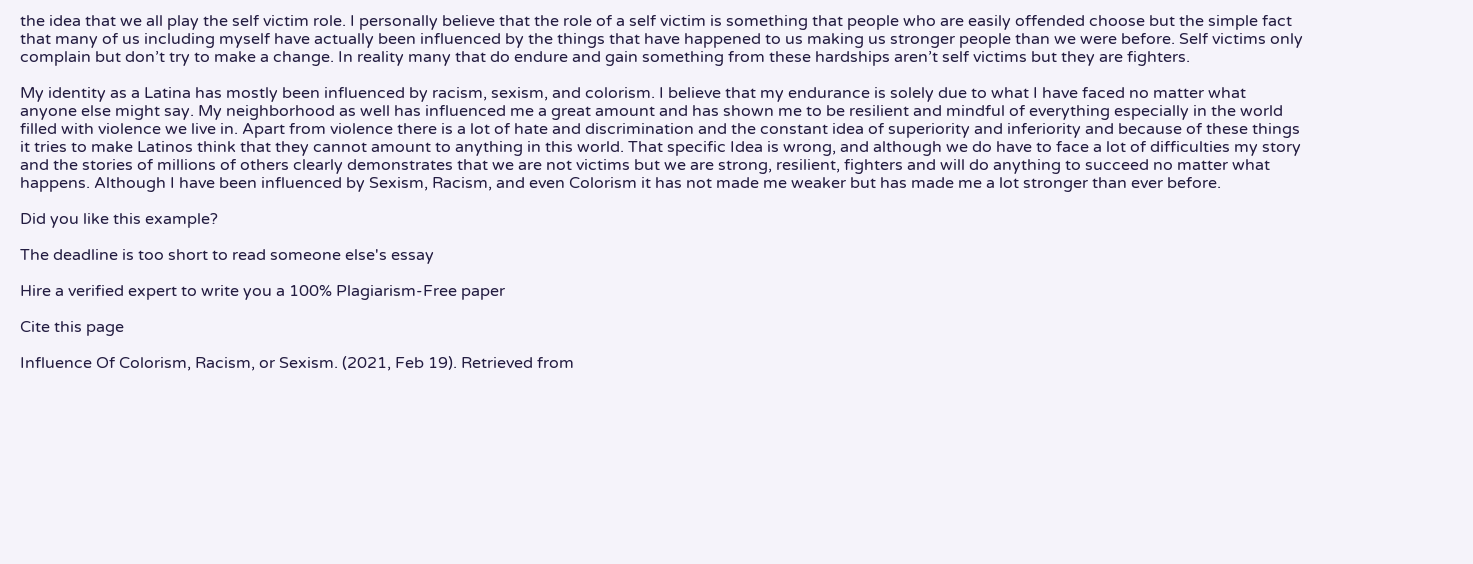the idea that we all play the self victim role. I personally believe that the role of a self victim is something that people who are easily offended choose but the simple fact that many of us including myself have actually been influenced by the things that have happened to us making us stronger people than we were before. Self victims only complain but don’t try to make a change. In reality many that do endure and gain something from these hardships aren’t self victims but they are fighters.

My identity as a Latina has mostly been influenced by racism, sexism, and colorism. I believe that my endurance is solely due to what I have faced no matter what anyone else might say. My neighborhood as well has influenced me a great amount and has shown me to be resilient and mindful of everything especially in the world filled with violence we live in. Apart from violence there is a lot of hate and discrimination and the constant idea of superiority and inferiority and because of these things it tries to make Latinos think that they cannot amount to anything in this world. That specific Idea is wrong, and although we do have to face a lot of difficulties my story and the stories of millions of others clearly demonstrates that we are not victims but we are strong, resilient, fighters and will do anything to succeed no matter what happens. Although I have been influenced by Sexism, Racism, and even Colorism it has not made me weaker but has made me a lot stronger than ever before.

Did you like this example?

The deadline is too short to read someone else's essay

Hire a verified expert to write you a 100% Plagiarism-Free paper

Cite this page

Influence Of Colorism, Racism, or Sexism. (2021, Feb 19). Retrieved from